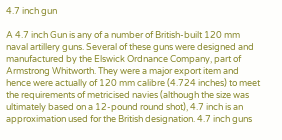4.7 inch gun

A 4.7 inch Gun is any of a number of British-built 120 mm naval artillery guns. Several of these guns were designed and manufactured by the Elswick Ordnance Company, part of Armstrong Whitworth. They were a major export item and hence were actually of 120 mm calibre (4.724 inches) to meet the requirements of metricised navies (although the size was ultimately based on a 12-pound round shot), 4.7 inch is an approximation used for the British designation. 4.7 inch guns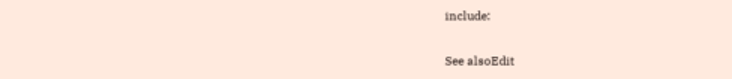include:

See alsoEdit